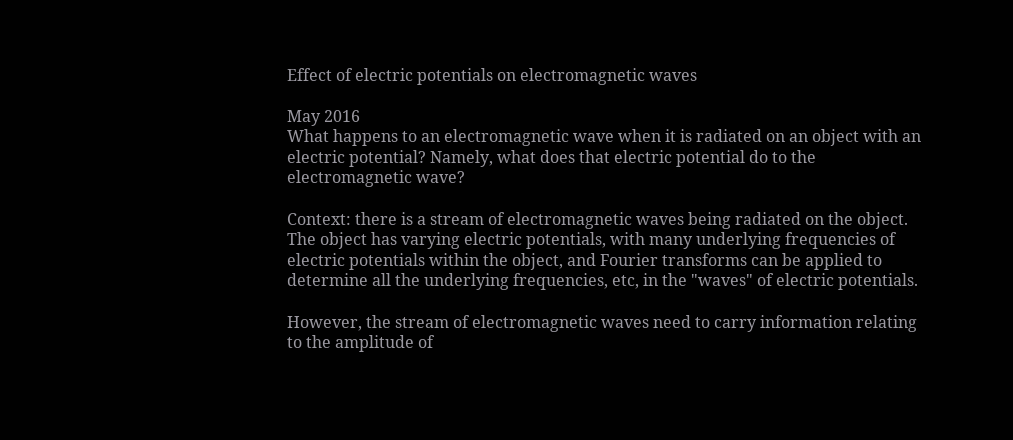Effect of electric potentials on electromagnetic waves

May 2016
What happens to an electromagnetic wave when it is radiated on an object with an electric potential? Namely, what does that electric potential do to the electromagnetic wave?

Context: there is a stream of electromagnetic waves being radiated on the object. The object has varying electric potentials, with many underlying frequencies of electric potentials within the object, and Fourier transforms can be applied to determine all the underlying frequencies, etc, in the "waves" of electric potentials.

However, the stream of electromagnetic waves need to carry information relating to the amplitude of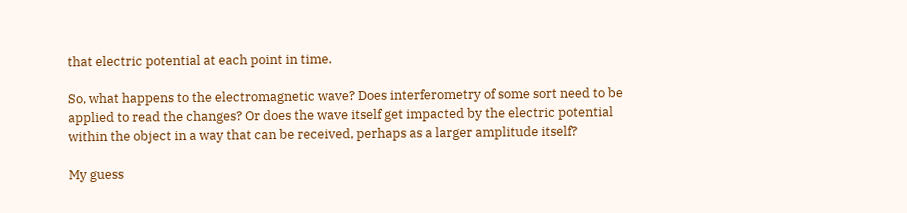that electric potential at each point in time.

So, what happens to the electromagnetic wave? Does interferometry of some sort need to be applied to read the changes? Or does the wave itself get impacted by the electric potential within the object in a way that can be received, perhaps as a larger amplitude itself?

My guess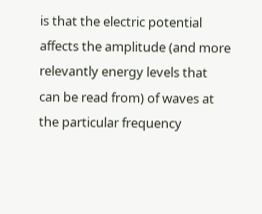is that the electric potential affects the amplitude (and more relevantly energy levels that can be read from) of waves at the particular frequency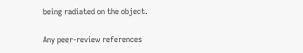being radiated on the object.

Any peer-review references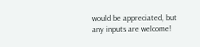would be appreciated, but any inputs are welcome!